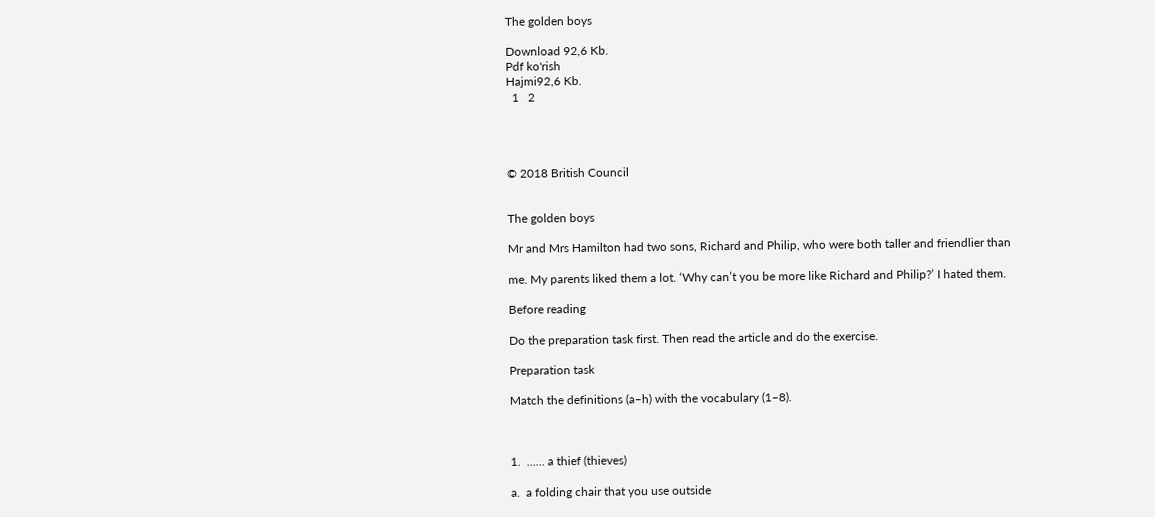The golden boys

Download 92,6 Kb.
Pdf ko'rish
Hajmi92,6 Kb.
  1   2




© 2018 British Council


The golden boys

Mr and Mrs Hamilton had two sons, Richard and Philip, who were both taller and friendlier than

me. My parents liked them a lot. ‘Why can’t you be more like Richard and Philip?’ I hated them.

Before reading

Do the preparation task first. Then read the article and do the exercise.

Preparation task

Match the definitions (a–h) with the vocabulary (1–8).



1.  …… a thief (thieves)

a.  a folding chair that you use outside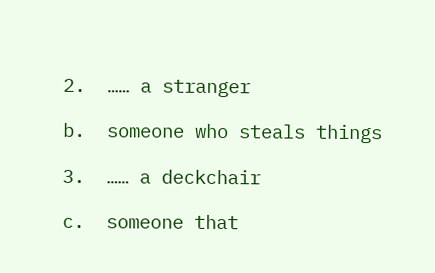2.  …… a stranger

b.  someone who steals things

3.  …… a deckchair

c.  someone that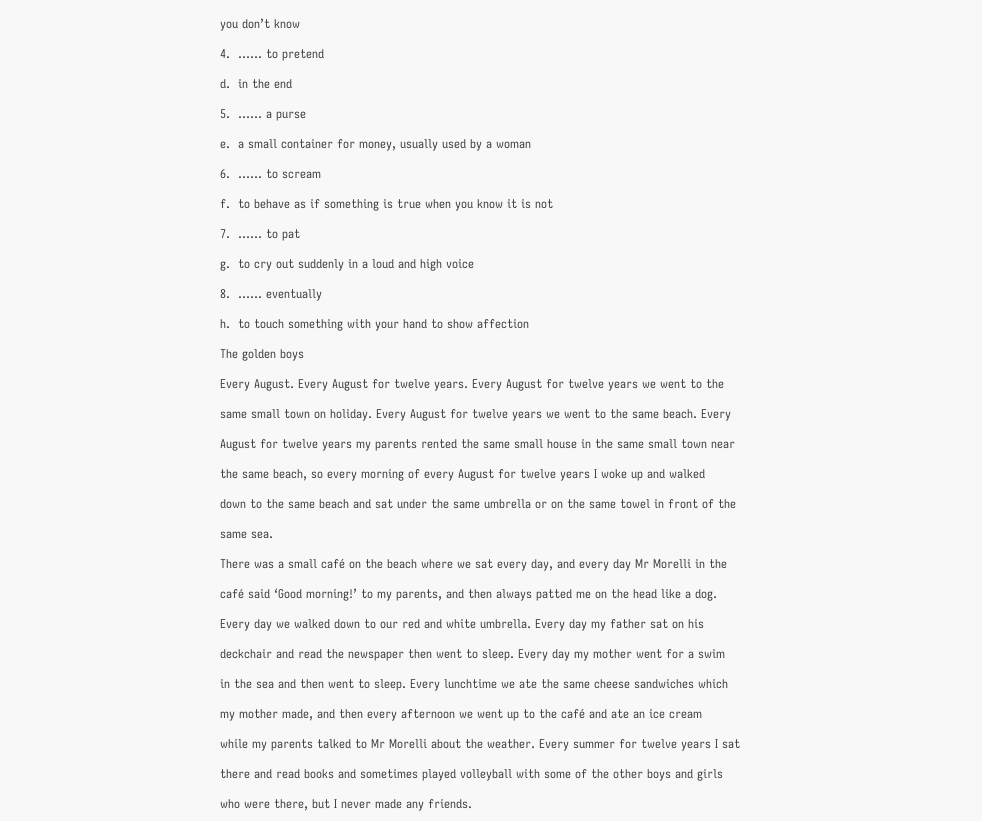you don’t know

4.  …… to pretend

d.  in the end

5.  …… a purse

e.  a small container for money, usually used by a woman

6.  …… to scream

f.  to behave as if something is true when you know it is not

7.  …… to pat

g.  to cry out suddenly in a loud and high voice

8.  …… eventually

h.  to touch something with your hand to show affection

The golden boys

Every August. Every August for twelve years. Every August for twelve years we went to the

same small town on holiday. Every August for twelve years we went to the same beach. Every

August for twelve years my parents rented the same small house in the same small town near

the same beach, so every morning of every August for twelve years I woke up and walked

down to the same beach and sat under the same umbrella or on the same towel in front of the

same sea.

There was a small café on the beach where we sat every day, and every day Mr Morelli in the

café said ‘Good morning!’ to my parents, and then always patted me on the head like a dog.

Every day we walked down to our red and white umbrella. Every day my father sat on his

deckchair and read the newspaper then went to sleep. Every day my mother went for a swim

in the sea and then went to sleep. Every lunchtime we ate the same cheese sandwiches which

my mother made, and then every afternoon we went up to the café and ate an ice cream

while my parents talked to Mr Morelli about the weather. Every summer for twelve years I sat

there and read books and sometimes played volleyball with some of the other boys and girls

who were there, but I never made any friends.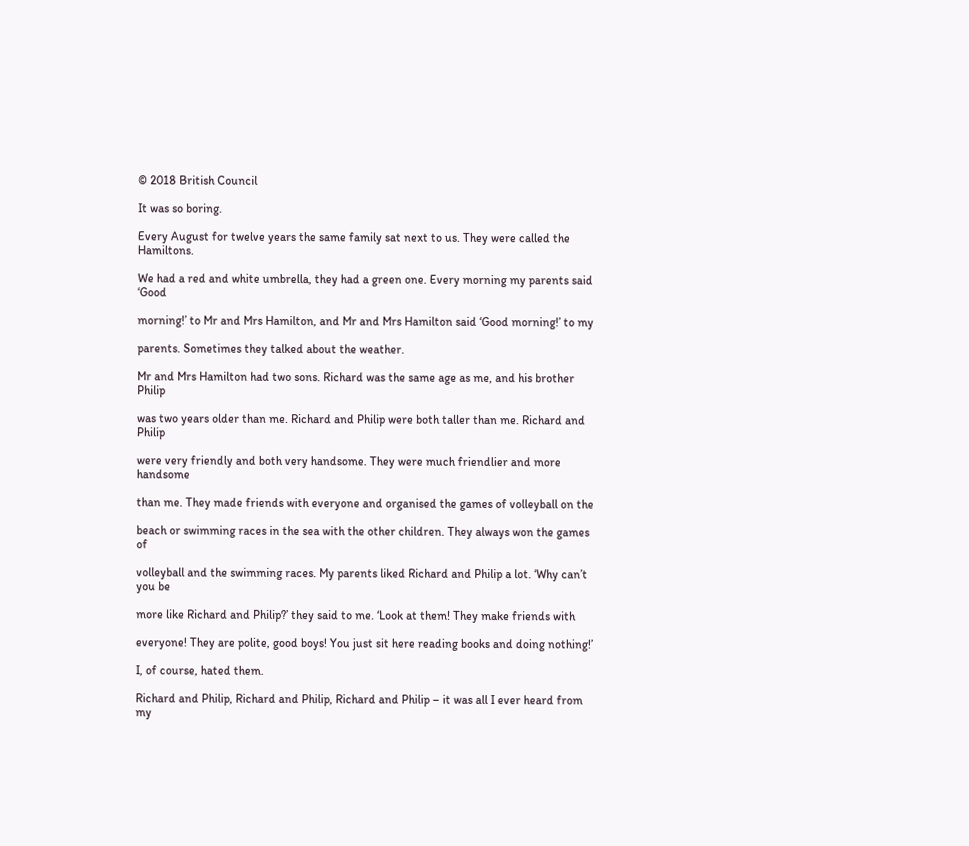© 2018 British Council

It was so boring.

Every August for twelve years the same family sat next to us. They were called the Hamiltons.

We had a red and white umbrella, they had a green one. Every morning my parents said ‘Good

morning!’ to Mr and Mrs Hamilton, and Mr and Mrs Hamilton said ‘Good morning!’ to my

parents. Sometimes they talked about the weather.

Mr and Mrs Hamilton had two sons. Richard was the same age as me, and his brother Philip

was two years older than me. Richard and Philip were both taller than me. Richard and Philip

were very friendly and both very handsome. They were much friendlier and more handsome

than me. They made friends with everyone and organised the games of volleyball on the

beach or swimming races in the sea with the other children. They always won the games of

volleyball and the swimming races. My parents liked Richard and Philip a lot. ‘Why can’t you be

more like Richard and Philip?’ they said to me. ‘Look at them! They make friends with

everyone! They are polite, good boys! You just sit here reading books and doing nothing!’

I, of course, hated them.

Richard and Philip, Richard and Philip, Richard and Philip – it was all I ever heard from my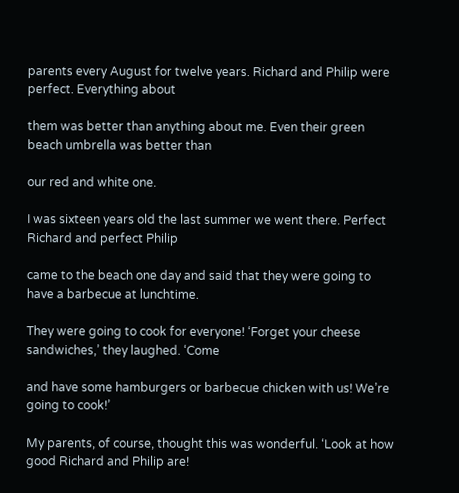parents every August for twelve years. Richard and Philip were perfect. Everything about

them was better than anything about me. Even their green beach umbrella was better than

our red and white one.

I was sixteen years old the last summer we went there. Perfect Richard and perfect Philip

came to the beach one day and said that they were going to have a barbecue at lunchtime.

They were going to cook for everyone! ‘Forget your cheese sandwiches,’ they laughed. ‘Come

and have some hamburgers or barbecue chicken with us! We’re going to cook!’

My parents, of course, thought this was wonderful. ‘Look at how good Richard and Philip are!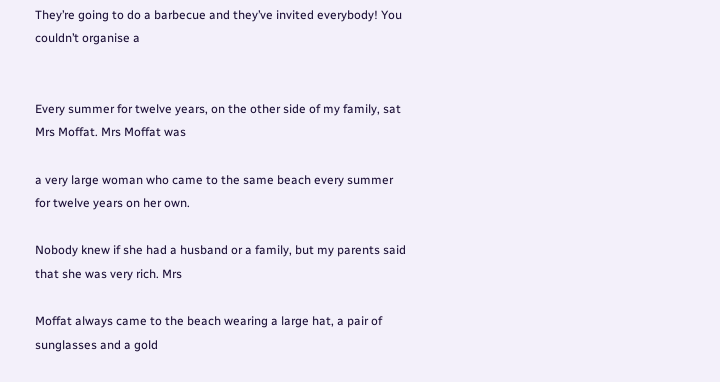They’re going to do a barbecue and they’ve invited everybody! You couldn’t organise a


Every summer for twelve years, on the other side of my family, sat Mrs Moffat. Mrs Moffat was

a very large woman who came to the same beach every summer for twelve years on her own.

Nobody knew if she had a husband or a family, but my parents said that she was very rich. Mrs

Moffat always came to the beach wearing a large hat, a pair of sunglasses and a gold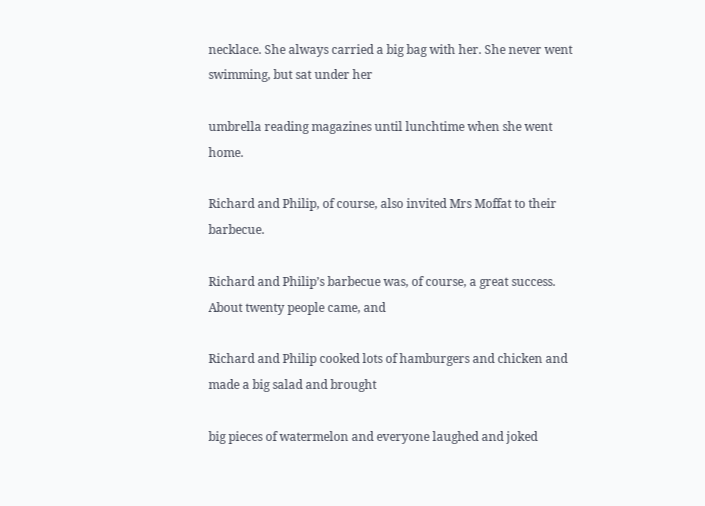necklace. She always carried a big bag with her. She never went swimming, but sat under her

umbrella reading magazines until lunchtime when she went home.

Richard and Philip, of course, also invited Mrs Moffat to their barbecue.

Richard and Philip’s barbecue was, of course, a great success. About twenty people came, and

Richard and Philip cooked lots of hamburgers and chicken and made a big salad and brought

big pieces of watermelon and everyone laughed and joked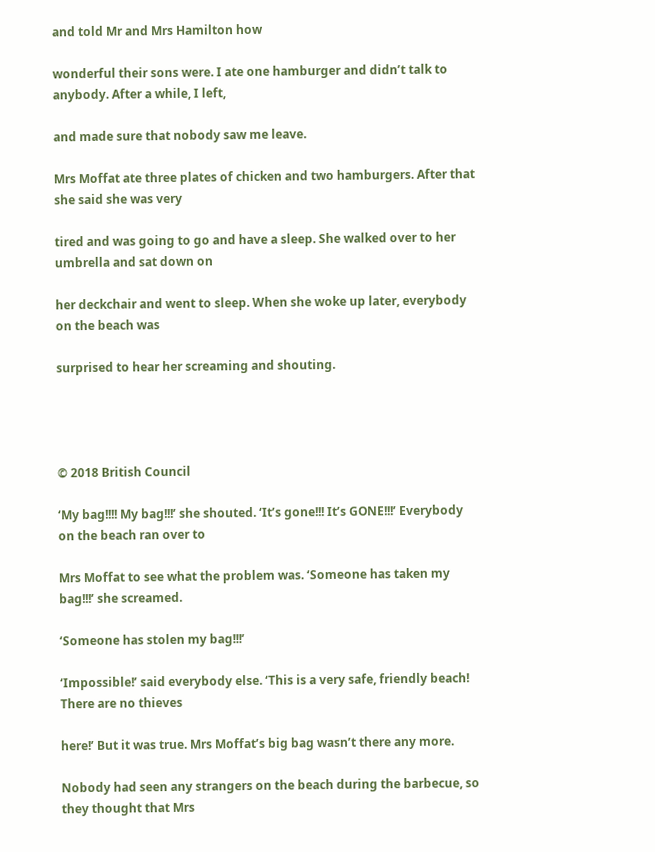and told Mr and Mrs Hamilton how

wonderful their sons were. I ate one hamburger and didn’t talk to anybody. After a while, I left,

and made sure that nobody saw me leave.

Mrs Moffat ate three plates of chicken and two hamburgers. After that she said she was very

tired and was going to go and have a sleep. She walked over to her umbrella and sat down on

her deckchair and went to sleep. When she woke up later, everybody on the beach was

surprised to hear her screaming and shouting.




© 2018 British Council

‘My bag!!!! My bag!!!’ she shouted. ‘It’s gone!!! It’s GONE!!!’ Everybody on the beach ran over to

Mrs Moffat to see what the problem was. ‘Someone has taken my bag!!!’ she screamed.

‘Someone has stolen my bag!!!’

‘Impossible!’ said everybody else. ‘This is a very safe, friendly beach! There are no thieves

here!’ But it was true. Mrs Moffat’s big bag wasn’t there any more.

Nobody had seen any strangers on the beach during the barbecue, so they thought that Mrs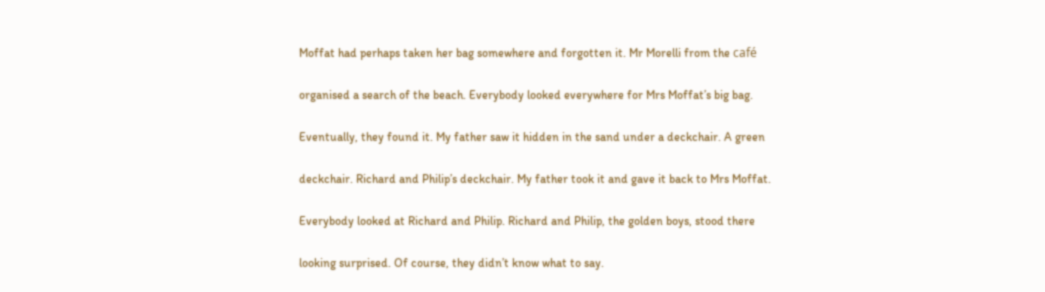Moffat had perhaps taken her bag somewhere and forgotten it. Mr Morelli from the café

organised a search of the beach. Everybody looked everywhere for Mrs Moffat’s big bag.

Eventually, they found it. My father saw it hidden in the sand under a deckchair. A green

deckchair. Richard and Philip’s deckchair. My father took it and gave it back to Mrs Moffat.

Everybody looked at Richard and Philip. Richard and Philip, the golden boys, stood there

looking surprised. Of course, they didn’t know what to say.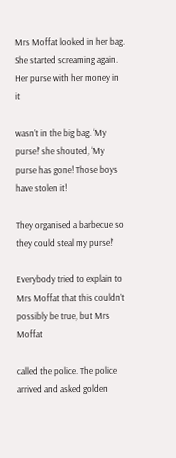Mrs Moffat looked in her bag. She started screaming again. Her purse with her money in it

wasn’t in the big bag. ‘My purse!’ she shouted, ‘My purse has gone! Those boys have stolen it!

They organised a barbecue so they could steal my purse!’

Everybody tried to explain to Mrs Moffat that this couldn’t possibly be true, but Mrs Moffat

called the police. The police arrived and asked golden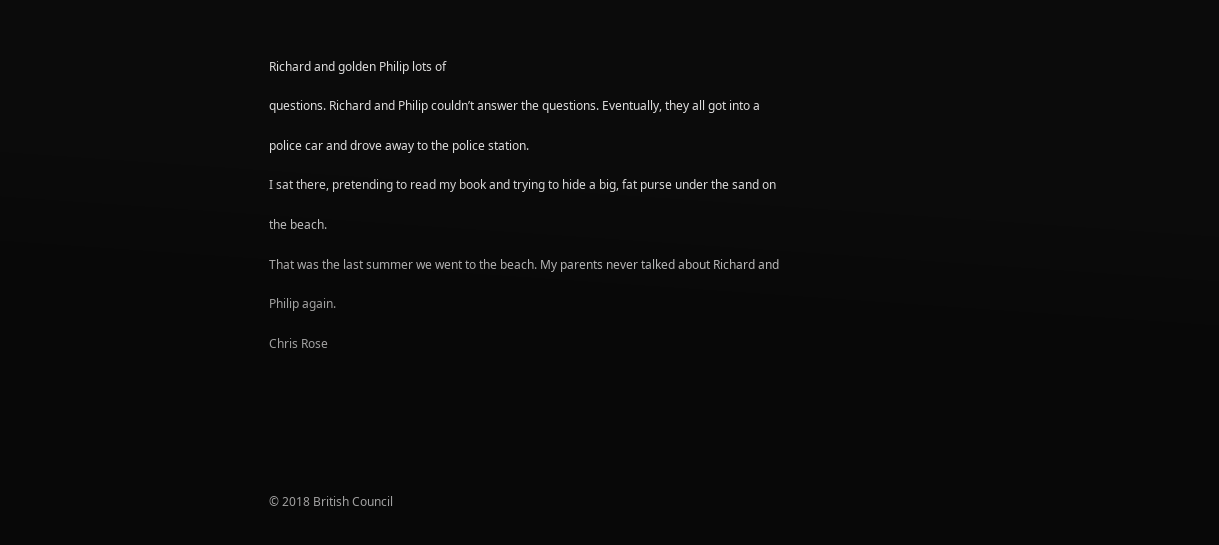Richard and golden Philip lots of

questions. Richard and Philip couldn’t answer the questions. Eventually, they all got into a

police car and drove away to the police station.

I sat there, pretending to read my book and trying to hide a big, fat purse under the sand on

the beach.

That was the last summer we went to the beach. My parents never talked about Richard and

Philip again.

Chris Rose







© 2018 British Council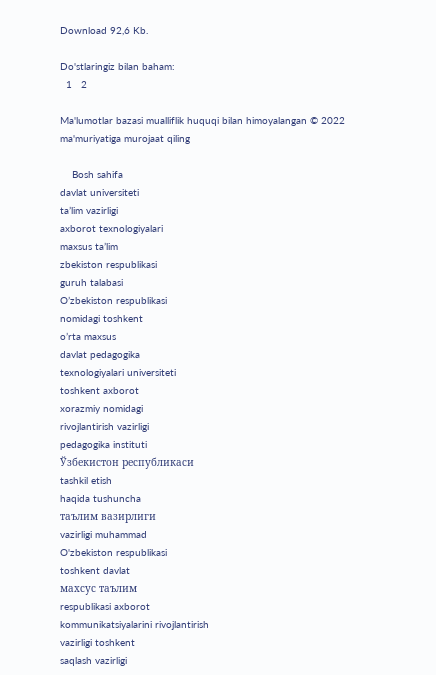Download 92,6 Kb.

Do'stlaringiz bilan baham:
  1   2

Ma'lumotlar bazasi mualliflik huquqi bilan himoyalangan © 2022
ma'muriyatiga murojaat qiling

    Bosh sahifa
davlat universiteti
ta’lim vazirligi
axborot texnologiyalari
maxsus ta’lim
zbekiston respublikasi
guruh talabasi
O’zbekiston respublikasi
nomidagi toshkent
o’rta maxsus
davlat pedagogika
texnologiyalari universiteti
toshkent axborot
xorazmiy nomidagi
rivojlantirish vazirligi
pedagogika instituti
Ўзбекистон республикаси
tashkil etish
haqida tushuncha
таълим вазирлиги
vazirligi muhammad
O'zbekiston respublikasi
toshkent davlat
махсус таълим
respublikasi axborot
kommunikatsiyalarini rivojlantirish
vazirligi toshkent
saqlash vazirligi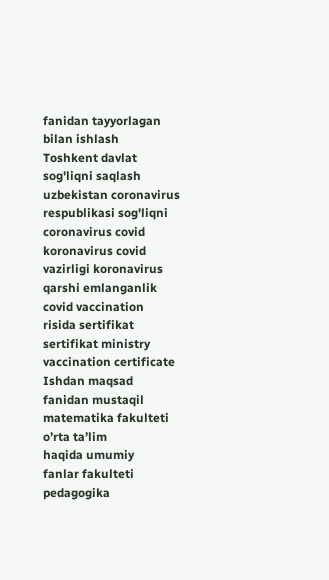fanidan tayyorlagan
bilan ishlash
Toshkent davlat
sog'liqni saqlash
uzbekistan coronavirus
respublikasi sog'liqni
coronavirus covid
koronavirus covid
vazirligi koronavirus
qarshi emlanganlik
covid vaccination
risida sertifikat
sertifikat ministry
vaccination certificate
Ishdan maqsad
fanidan mustaqil
matematika fakulteti
o’rta ta’lim
haqida umumiy
fanlar fakulteti
pedagogika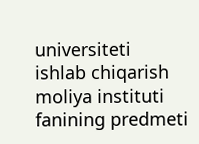universiteti
ishlab chiqarish
moliya instituti
fanining predmeti